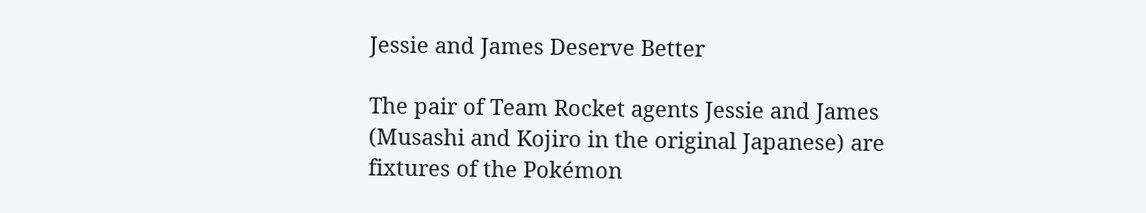Jessie and James Deserve Better

The pair of Team Rocket agents Jessie and James (Musashi and Kojiro in the original Japanese) are fixtures of the Pokémon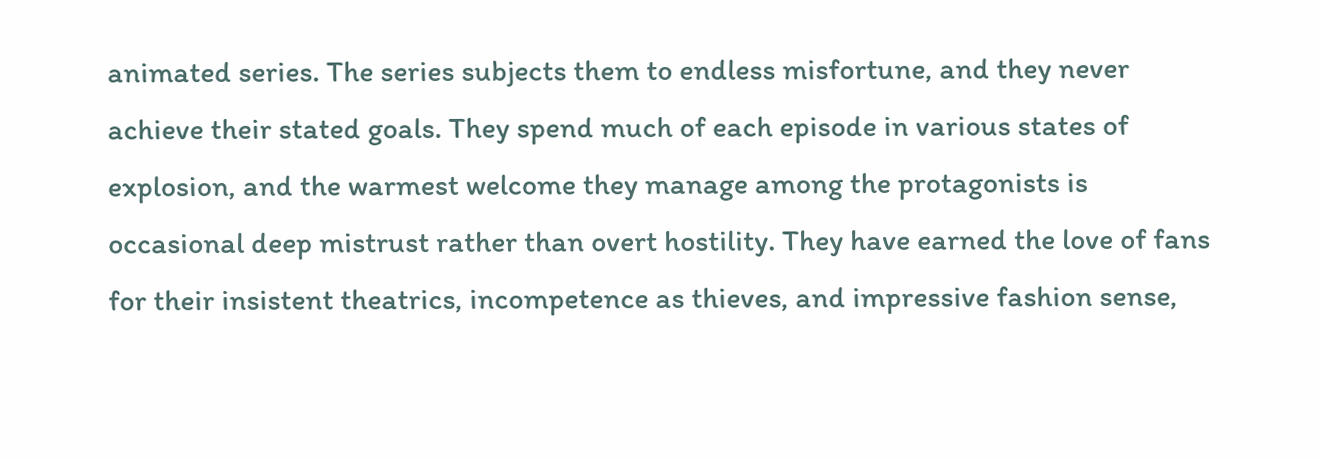animated series. The series subjects them to endless misfortune, and they never achieve their stated goals. They spend much of each episode in various states of explosion, and the warmest welcome they manage among the protagonists is occasional deep mistrust rather than overt hostility. They have earned the love of fans for their insistent theatrics, incompetence as thieves, and impressive fashion sense,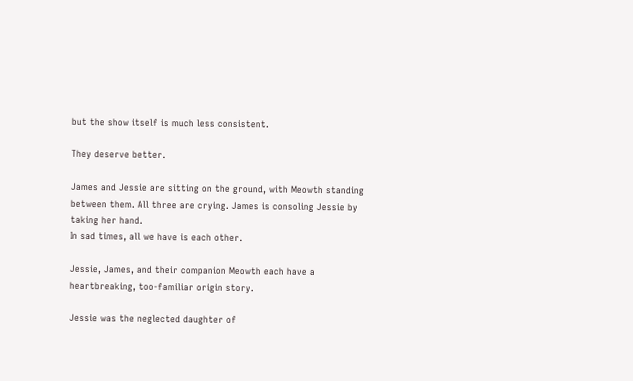but the show itself is much less consistent.

They deserve better.

James and Jessie are sitting on the ground, with Meowth standing between them. All three are crying. James is consoling Jessie by taking her hand.
In sad times, all we have is each other.

Jessie, James, and their companion Meowth each have a heartbreaking, too-familiar origin story.

Jessie was the neglected daughter of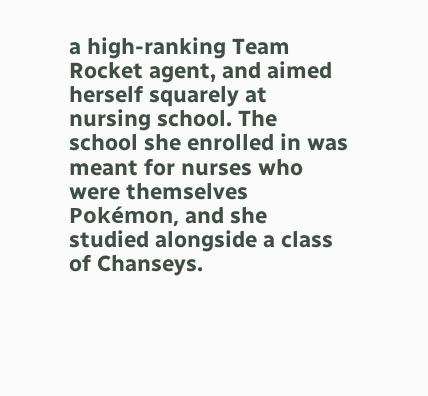a high-ranking Team Rocket agent, and aimed herself squarely at nursing school. The school she enrolled in was meant for nurses who were themselves Pokémon, and she studied alongside a class of Chanseys.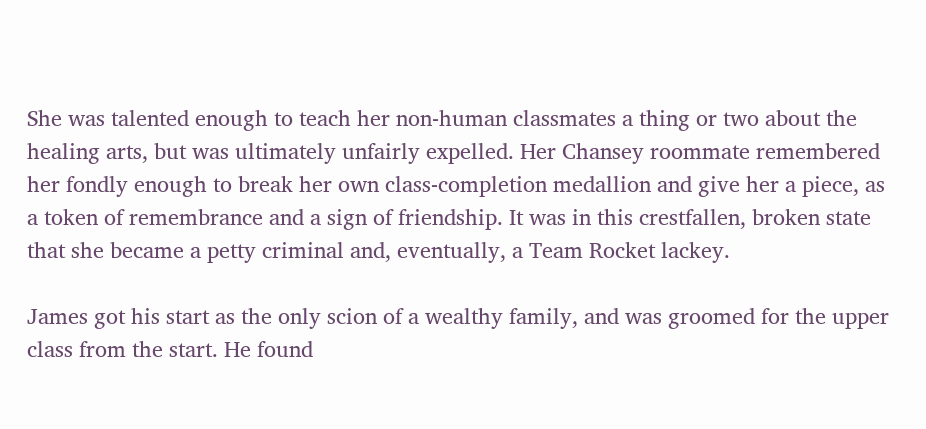She was talented enough to teach her non-human classmates a thing or two about the healing arts, but was ultimately unfairly expelled. Her Chansey roommate remembered her fondly enough to break her own class-completion medallion and give her a piece, as a token of remembrance and a sign of friendship. It was in this crestfallen, broken state that she became a petty criminal and, eventually, a Team Rocket lackey.

James got his start as the only scion of a wealthy family, and was groomed for the upper class from the start. He found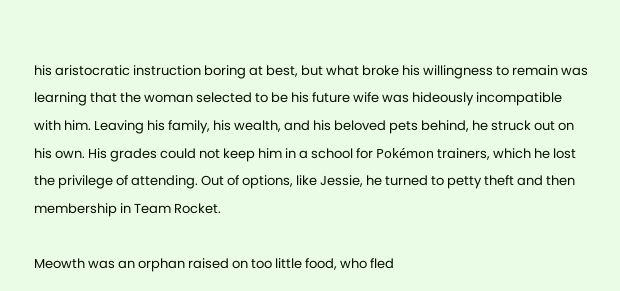his aristocratic instruction boring at best, but what broke his willingness to remain was learning that the woman selected to be his future wife was hideously incompatible with him. Leaving his family, his wealth, and his beloved pets behind, he struck out on his own. His grades could not keep him in a school for Pokémon trainers, which he lost the privilege of attending. Out of options, like Jessie, he turned to petty theft and then membership in Team Rocket.

Meowth was an orphan raised on too little food, who fled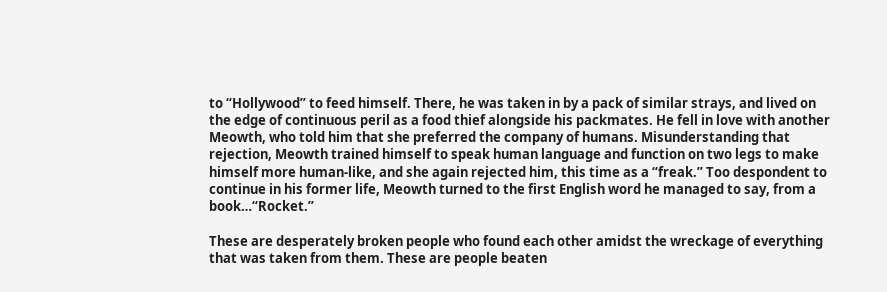to “Hollywood” to feed himself. There, he was taken in by a pack of similar strays, and lived on the edge of continuous peril as a food thief alongside his packmates. He fell in love with another Meowth, who told him that she preferred the company of humans. Misunderstanding that rejection, Meowth trained himself to speak human language and function on two legs to make himself more human-like, and she again rejected him, this time as a “freak.” Too despondent to continue in his former life, Meowth turned to the first English word he managed to say, from a book…“Rocket.”

These are desperately broken people who found each other amidst the wreckage of everything that was taken from them. These are people beaten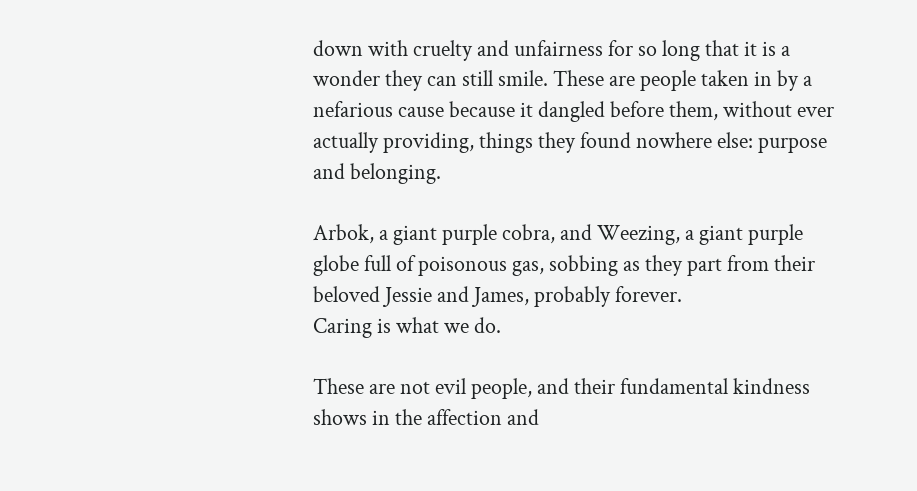down with cruelty and unfairness for so long that it is a wonder they can still smile. These are people taken in by a nefarious cause because it dangled before them, without ever actually providing, things they found nowhere else: purpose and belonging.

Arbok, a giant purple cobra, and Weezing, a giant purple globe full of poisonous gas, sobbing as they part from their beloved Jessie and James, probably forever.
Caring is what we do.

These are not evil people, and their fundamental kindness shows in the affection and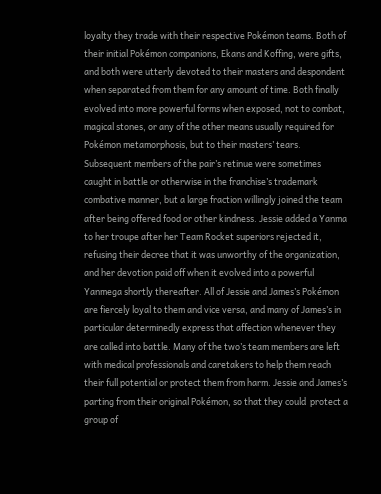loyalty they trade with their respective Pokémon teams. Both of their initial Pokémon companions, Ekans and Koffing, were gifts, and both were utterly devoted to their masters and despondent when separated from them for any amount of time. Both finally evolved into more powerful forms when exposed, not to combat, magical stones, or any of the other means usually required for Pokémon metamorphosis, but to their masters’ tears. Subsequent members of the pair’s retinue were sometimes caught in battle or otherwise in the franchise’s trademark combative manner, but a large fraction willingly joined the team after being offered food or other kindness. Jessie added a Yanma to her troupe after her Team Rocket superiors rejected it, refusing their decree that it was unworthy of the organization, and her devotion paid off when it evolved into a powerful Yanmega shortly thereafter. All of Jessie and James’s Pokémon are fiercely loyal to them and vice versa, and many of James’s in particular determinedly express that affection whenever they are called into battle. Many of the two’s team members are left with medical professionals and caretakers to help them reach their full potential or protect them from harm. Jessie and James’s parting from their original Pokémon, so that they could  protect a group of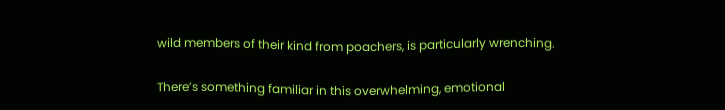wild members of their kind from poachers, is particularly wrenching.

There’s something familiar in this overwhelming, emotional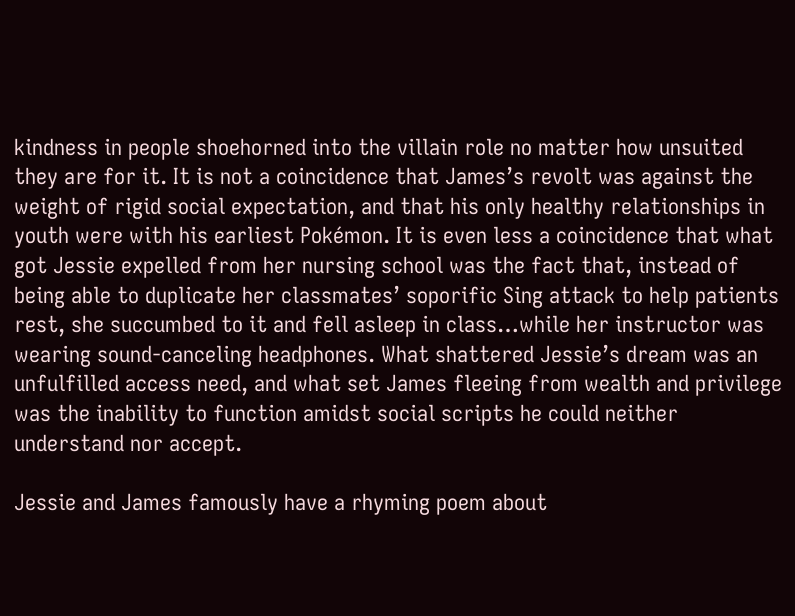kindness in people shoehorned into the villain role no matter how unsuited they are for it. It is not a coincidence that James’s revolt was against the weight of rigid social expectation, and that his only healthy relationships in youth were with his earliest Pokémon. It is even less a coincidence that what got Jessie expelled from her nursing school was the fact that, instead of being able to duplicate her classmates’ soporific Sing attack to help patients rest, she succumbed to it and fell asleep in class…while her instructor was wearing sound-canceling headphones. What shattered Jessie’s dream was an unfulfilled access need, and what set James fleeing from wealth and privilege was the inability to function amidst social scripts he could neither understand nor accept.

Jessie and James famously have a rhyming poem about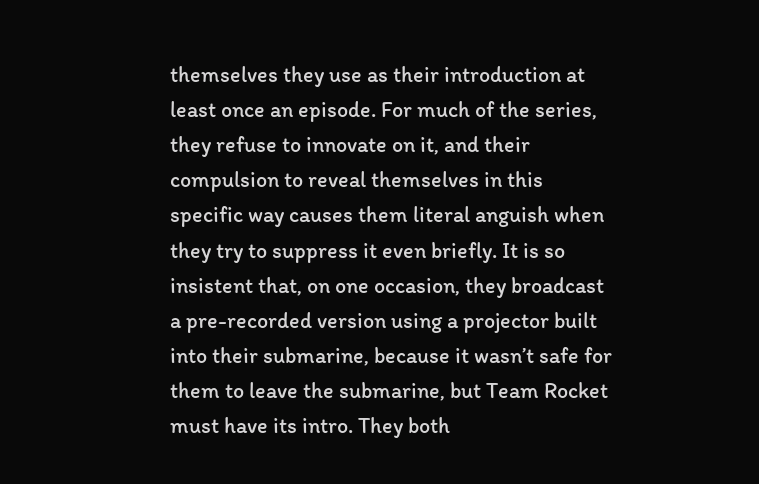themselves they use as their introduction at least once an episode. For much of the series, they refuse to innovate on it, and their compulsion to reveal themselves in this specific way causes them literal anguish when they try to suppress it even briefly. It is so insistent that, on one occasion, they broadcast a pre-recorded version using a projector built into their submarine, because it wasn’t safe for them to leave the submarine, but Team Rocket must have its intro. They both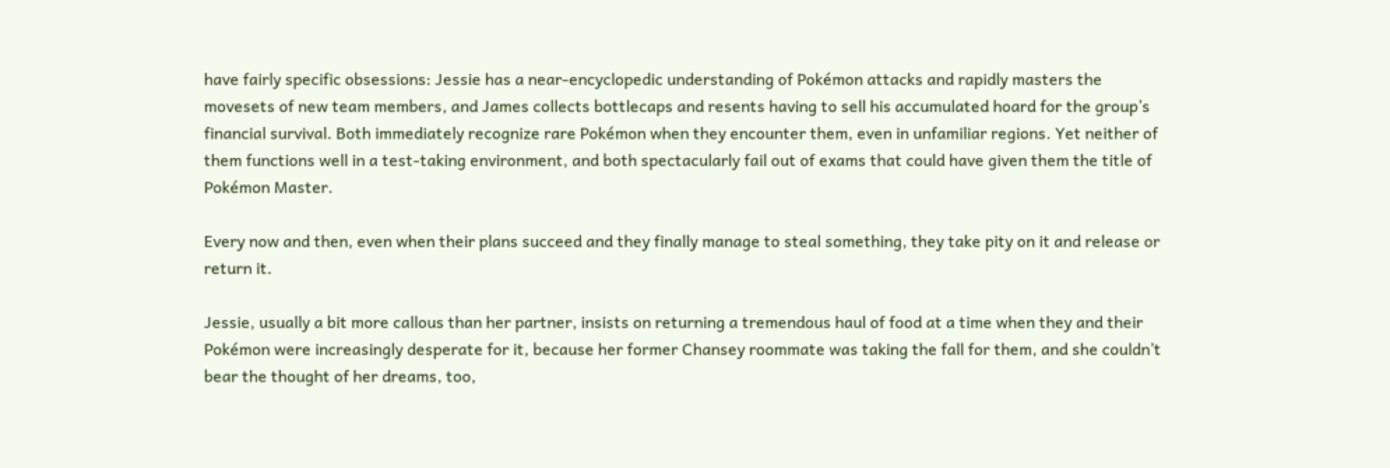have fairly specific obsessions: Jessie has a near-encyclopedic understanding of Pokémon attacks and rapidly masters the movesets of new team members, and James collects bottlecaps and resents having to sell his accumulated hoard for the group’s financial survival. Both immediately recognize rare Pokémon when they encounter them, even in unfamiliar regions. Yet neither of them functions well in a test-taking environment, and both spectacularly fail out of exams that could have given them the title of Pokémon Master.

Every now and then, even when their plans succeed and they finally manage to steal something, they take pity on it and release or return it.

Jessie, usually a bit more callous than her partner, insists on returning a tremendous haul of food at a time when they and their Pokémon were increasingly desperate for it, because her former Chansey roommate was taking the fall for them, and she couldn’t bear the thought of her dreams, too,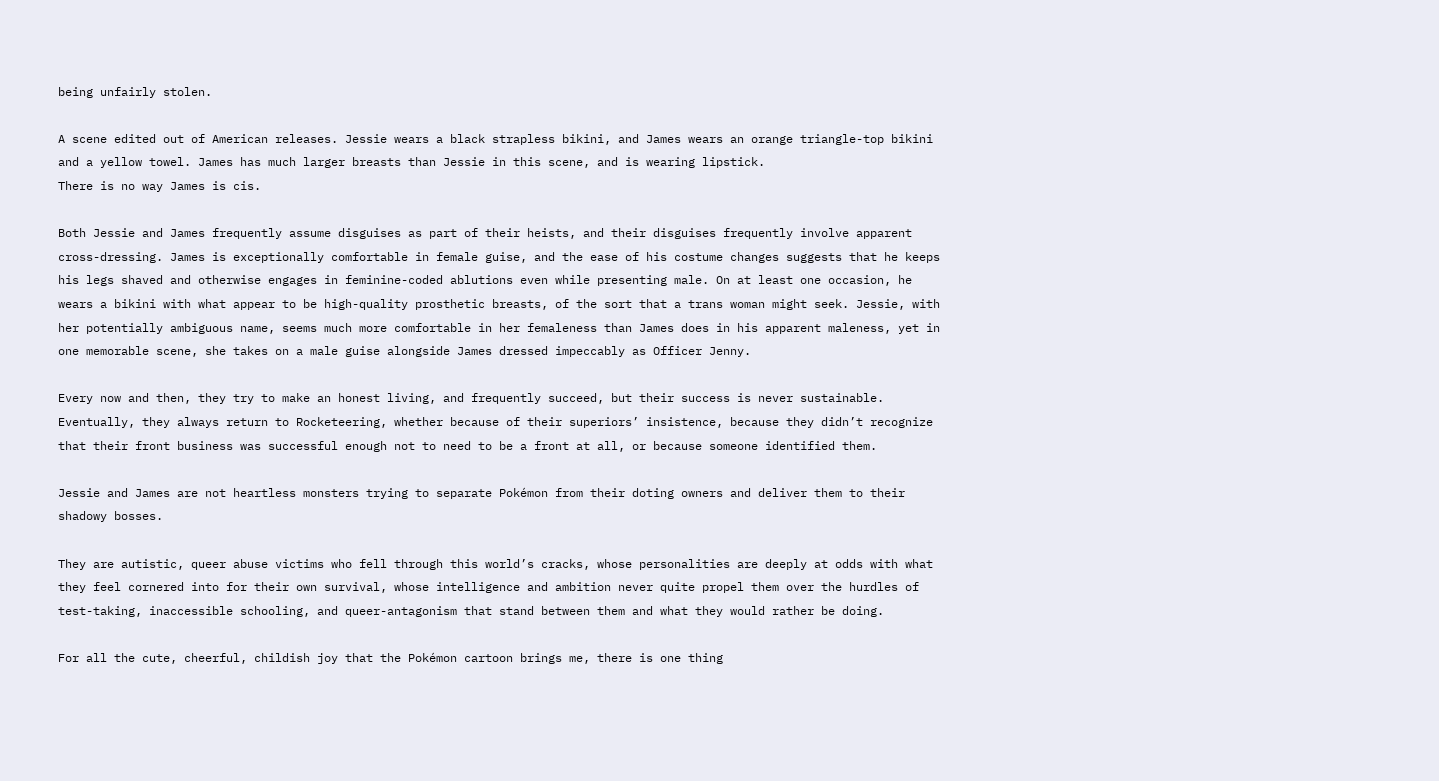being unfairly stolen.

A scene edited out of American releases. Jessie wears a black strapless bikini, and James wears an orange triangle-top bikini and a yellow towel. James has much larger breasts than Jessie in this scene, and is wearing lipstick.
There is no way James is cis.

Both Jessie and James frequently assume disguises as part of their heists, and their disguises frequently involve apparent cross-dressing. James is exceptionally comfortable in female guise, and the ease of his costume changes suggests that he keeps his legs shaved and otherwise engages in feminine-coded ablutions even while presenting male. On at least one occasion, he wears a bikini with what appear to be high-quality prosthetic breasts, of the sort that a trans woman might seek. Jessie, with her potentially ambiguous name, seems much more comfortable in her femaleness than James does in his apparent maleness, yet in one memorable scene, she takes on a male guise alongside James dressed impeccably as Officer Jenny.

Every now and then, they try to make an honest living, and frequently succeed, but their success is never sustainable. Eventually, they always return to Rocketeering, whether because of their superiors’ insistence, because they didn’t recognize that their front business was successful enough not to need to be a front at all, or because someone identified them.

Jessie and James are not heartless monsters trying to separate Pokémon from their doting owners and deliver them to their shadowy bosses.

They are autistic, queer abuse victims who fell through this world’s cracks, whose personalities are deeply at odds with what they feel cornered into for their own survival, whose intelligence and ambition never quite propel them over the hurdles of test-taking, inaccessible schooling, and queer-antagonism that stand between them and what they would rather be doing.

For all the cute, cheerful, childish joy that the Pokémon cartoon brings me, there is one thing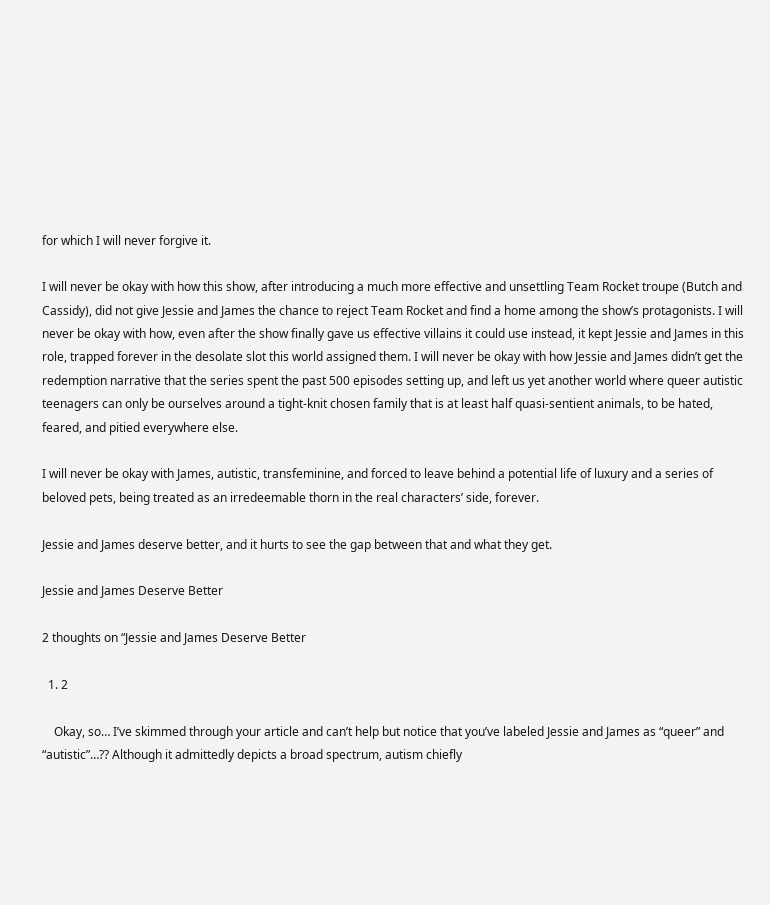for which I will never forgive it.

I will never be okay with how this show, after introducing a much more effective and unsettling Team Rocket troupe (Butch and Cassidy), did not give Jessie and James the chance to reject Team Rocket and find a home among the show’s protagonists. I will never be okay with how, even after the show finally gave us effective villains it could use instead, it kept Jessie and James in this role, trapped forever in the desolate slot this world assigned them. I will never be okay with how Jessie and James didn’t get the redemption narrative that the series spent the past 500 episodes setting up, and left us yet another world where queer autistic teenagers can only be ourselves around a tight-knit chosen family that is at least half quasi-sentient animals, to be hated, feared, and pitied everywhere else.

I will never be okay with James, autistic, transfeminine, and forced to leave behind a potential life of luxury and a series of beloved pets, being treated as an irredeemable thorn in the real characters’ side, forever.

Jessie and James deserve better, and it hurts to see the gap between that and what they get.

Jessie and James Deserve Better

2 thoughts on “Jessie and James Deserve Better

  1. 2

    Okay, so… I’ve skimmed through your article and can’t help but notice that you’ve labeled Jessie and James as “queer” and “autistic”…?? Although it admittedly depicts a broad spectrum, autism chiefly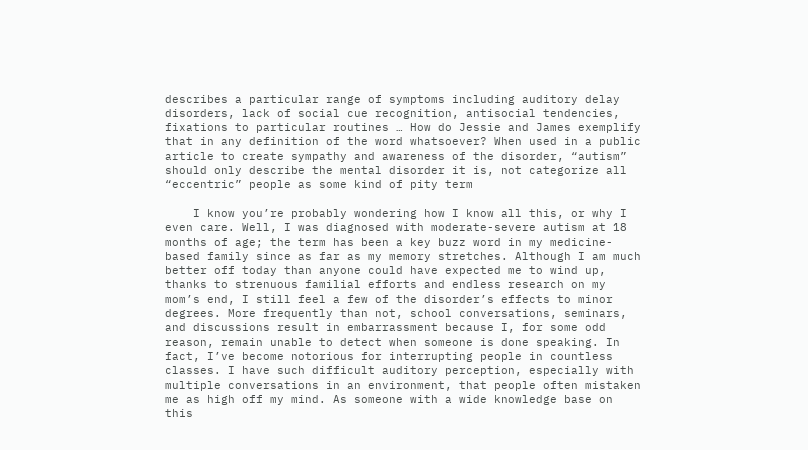describes a particular range of symptoms including auditory delay disorders, lack of social cue recognition, antisocial tendencies, fixations to particular routines … How do Jessie and James exemplify that in any definition of the word whatsoever? When used in a public article to create sympathy and awareness of the disorder, “autism” should only describe the mental disorder it is, not categorize all “eccentric” people as some kind of pity term

    I know you’re probably wondering how I know all this, or why I even care. Well, I was diagnosed with moderate-severe autism at 18 months of age; the term has been a key buzz word in my medicine-based family since as far as my memory stretches. Although I am much better off today than anyone could have expected me to wind up, thanks to strenuous familial efforts and endless research on my mom’s end, I still feel a few of the disorder’s effects to minor degrees. More frequently than not, school conversations, seminars, and discussions result in embarrassment because I, for some odd reason, remain unable to detect when someone is done speaking. In fact, I’ve become notorious for interrupting people in countless classes. I have such difficult auditory perception, especially with multiple conversations in an environment, that people often mistaken me as high off my mind. As someone with a wide knowledge base on this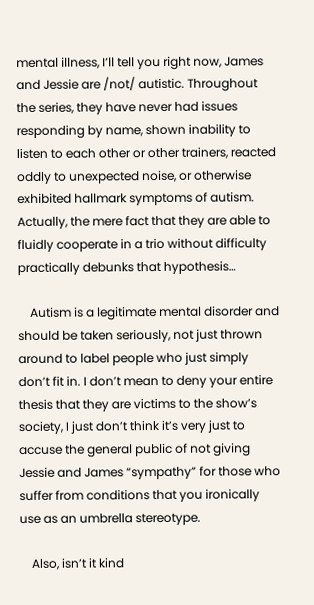mental illness, I’ll tell you right now, James and Jessie are /not/ autistic. Throughout the series, they have never had issues responding by name, shown inability to listen to each other or other trainers, reacted oddly to unexpected noise, or otherwise exhibited hallmark symptoms of autism. Actually, the mere fact that they are able to fluidly cooperate in a trio without difficulty practically debunks that hypothesis…

    Autism is a legitimate mental disorder and should be taken seriously, not just thrown around to label people who just simply don’t fit in. I don’t mean to deny your entire thesis that they are victims to the show’s society, I just don’t think it’s very just to accuse the general public of not giving Jessie and James “sympathy” for those who suffer from conditions that you ironically use as an umbrella stereotype.

    Also, isn’t it kind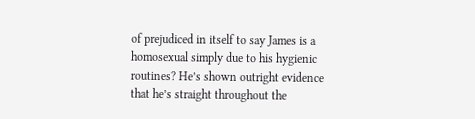of prejudiced in itself to say James is a homosexual simply due to his hygienic routines? He’s shown outright evidence that he’s straight throughout the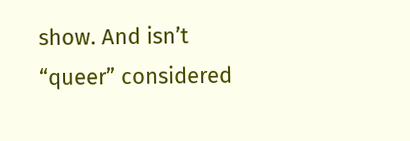show. And isn’t “queer” considered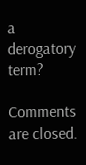a derogatory term?

Comments are closed.